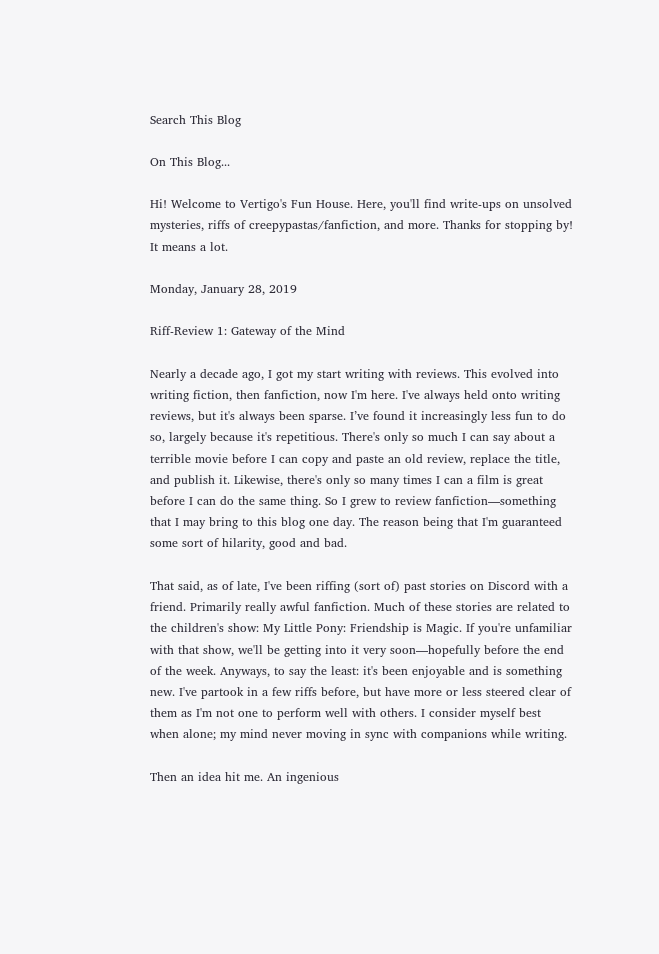Search This Blog

On This Blog...

Hi! Welcome to Vertigo's Fun House. Here, you'll find write-ups on unsolved mysteries, riffs of creepypastas/fanfiction, and more. Thanks for stopping by! It means a lot.

Monday, January 28, 2019

Riff-Review 1: Gateway of the Mind

Nearly a decade ago, I got my start writing with reviews. This evolved into writing fiction, then fanfiction, now I'm here. I've always held onto writing reviews, but it's always been sparse. I’ve found it increasingly less fun to do so, largely because it's repetitious. There's only so much I can say about a terrible movie before I can copy and paste an old review, replace the title, and publish it. Likewise, there's only so many times I can a film is great before I can do the same thing. So I grew to review fanfiction—something that I may bring to this blog one day. The reason being that I'm guaranteed some sort of hilarity, good and bad.

That said, as of late, I've been riffing (sort of) past stories on Discord with a friend. Primarily really awful fanfiction. Much of these stories are related to the children's show: My Little Pony: Friendship is Magic. If you're unfamiliar with that show, we'll be getting into it very soon—hopefully before the end of the week. Anyways, to say the least: it's been enjoyable and is something new. I've partook in a few riffs before, but have more or less steered clear of them as I'm not one to perform well with others. I consider myself best when alone; my mind never moving in sync with companions while writing.

Then an idea hit me. An ingenious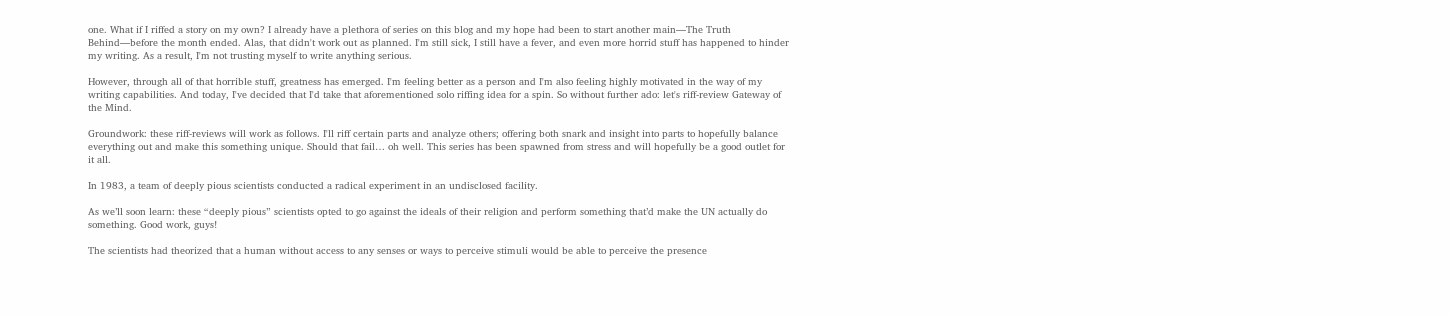one. What if I riffed a story on my own? I already have a plethora of series on this blog and my hope had been to start another main—The Truth Behind—before the month ended. Alas, that didn't work out as planned. I'm still sick, I still have a fever, and even more horrid stuff has happened to hinder my writing. As a result, I'm not trusting myself to write anything serious.

However, through all of that horrible stuff, greatness has emerged. I'm feeling better as a person and I'm also feeling highly motivated in the way of my writing capabilities. And today, I've decided that I'd take that aforementioned solo riffing idea for a spin. So without further ado: let's riff-review Gateway of the Mind.

Groundwork: these riff-reviews will work as follows. I'll riff certain parts and analyze others; offering both snark and insight into parts to hopefully balance everything out and make this something unique. Should that fail… oh well. This series has been spawned from stress and will hopefully be a good outlet for it all.

In 1983, a team of deeply pious scientists conducted a radical experiment in an undisclosed facility.

As we’ll soon learn: these “deeply pious” scientists opted to go against the ideals of their religion and perform something that’d make the UN actually do something. Good work, guys!

The scientists had theorized that a human without access to any senses or ways to perceive stimuli would be able to perceive the presence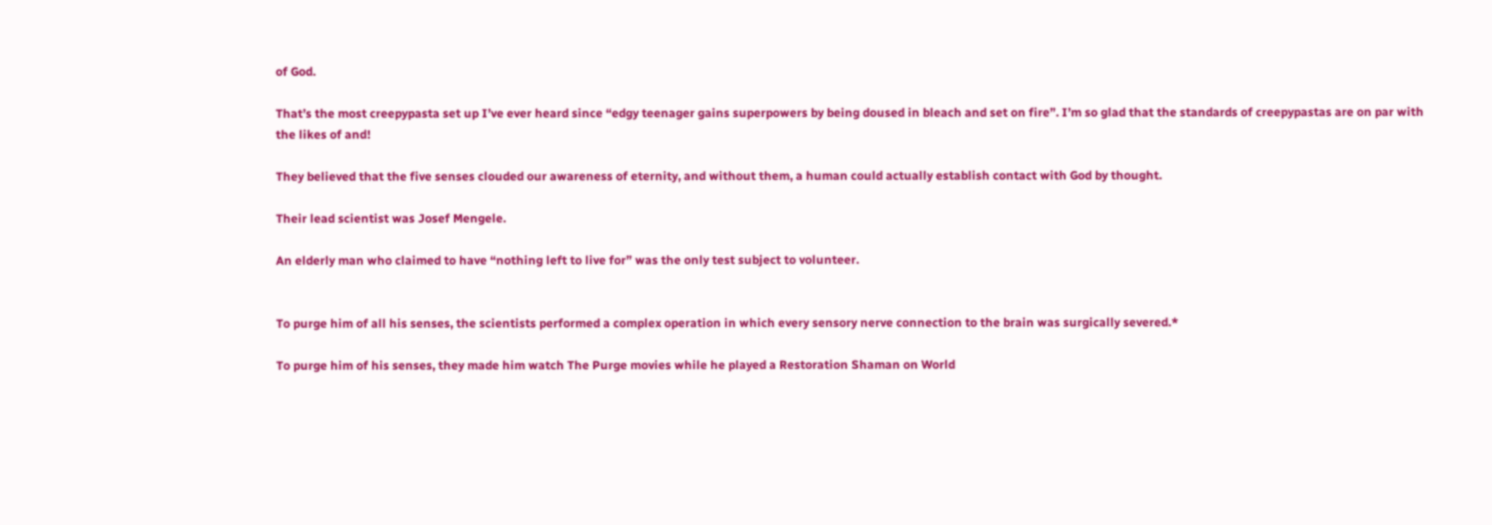of God.

That’s the most creepypasta set up I’ve ever heard since “edgy teenager gains superpowers by being doused in bleach and set on fire”. I’m so glad that the standards of creepypastas are on par with the likes of and!

They believed that the five senses clouded our awareness of eternity, and without them, a human could actually establish contact with God by thought.

Their lead scientist was Josef Mengele.

An elderly man who claimed to have “nothing left to live for” was the only test subject to volunteer.


To purge him of all his senses, the scientists performed a complex operation in which every sensory nerve connection to the brain was surgically severed.*

To purge him of his senses, they made him watch The Purge movies while he played a Restoration Shaman on World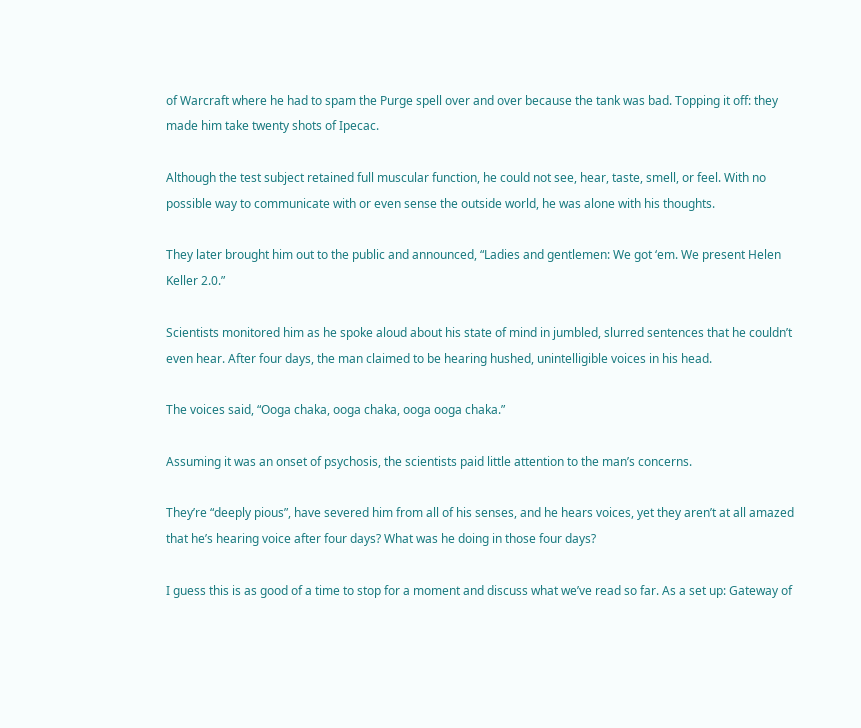of Warcraft where he had to spam the Purge spell over and over because the tank was bad. Topping it off: they made him take twenty shots of Ipecac.

Although the test subject retained full muscular function, he could not see, hear, taste, smell, or feel. With no possible way to communicate with or even sense the outside world, he was alone with his thoughts.

They later brought him out to the public and announced, “Ladies and gentlemen: We got ‘em. We present Helen Keller 2.0.”

Scientists monitored him as he spoke aloud about his state of mind in jumbled, slurred sentences that he couldn’t even hear. After four days, the man claimed to be hearing hushed, unintelligible voices in his head.

The voices said, “Ooga chaka, ooga chaka, ooga ooga chaka.”

Assuming it was an onset of psychosis, the scientists paid little attention to the man’s concerns.

They’re “deeply pious”, have severed him from all of his senses, and he hears voices, yet they aren’t at all amazed that he’s hearing voice after four days? What was he doing in those four days?

I guess this is as good of a time to stop for a moment and discuss what we’ve read so far. As a set up: Gateway of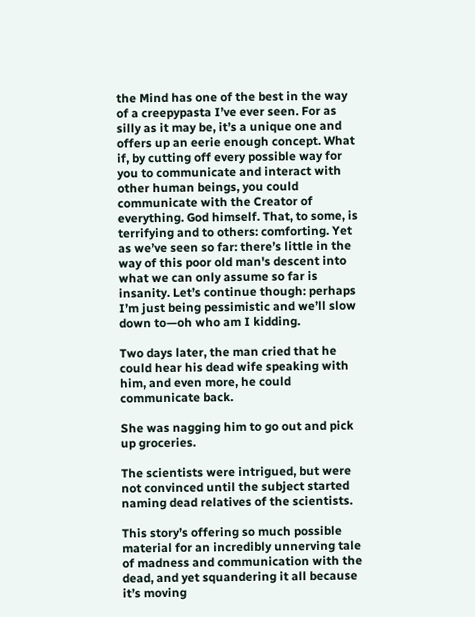the Mind has one of the best in the way of a creepypasta I’ve ever seen. For as silly as it may be, it’s a unique one and offers up an eerie enough concept. What if, by cutting off every possible way for you to communicate and interact with other human beings, you could communicate with the Creator of everything. God himself. That, to some, is terrifying and to others: comforting. Yet as we’ve seen so far: there’s little in the way of this poor old man's descent into what we can only assume so far is insanity. Let’s continue though: perhaps I’m just being pessimistic and we’ll slow down to—oh who am I kidding.

Two days later, the man cried that he could hear his dead wife speaking with him, and even more, he could communicate back.

She was nagging him to go out and pick up groceries.

The scientists were intrigued, but were not convinced until the subject started naming dead relatives of the scientists.

This story’s offering so much possible material for an incredibly unnerving tale of madness and communication with the dead, and yet squandering it all because it’s moving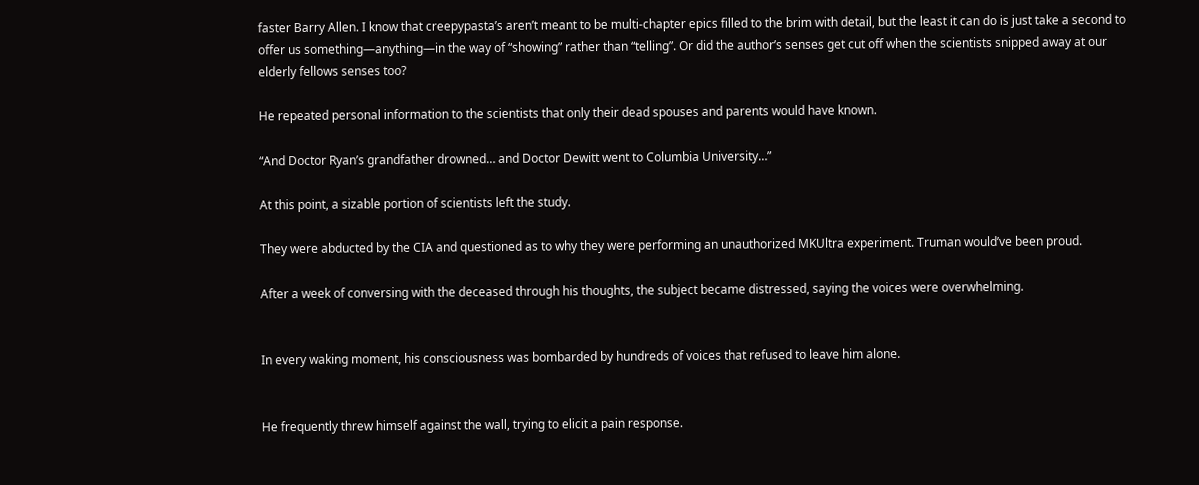faster Barry Allen. I know that creepypasta’s aren’t meant to be multi-chapter epics filled to the brim with detail, but the least it can do is just take a second to offer us something—anything—in the way of “showing” rather than “telling”. Or did the author’s senses get cut off when the scientists snipped away at our elderly fellows senses too?

He repeated personal information to the scientists that only their dead spouses and parents would have known.

“And Doctor Ryan’s grandfather drowned… and Doctor Dewitt went to Columbia University…”

At this point, a sizable portion of scientists left the study.

They were abducted by the CIA and questioned as to why they were performing an unauthorized MKUltra experiment. Truman would’ve been proud.

After a week of conversing with the deceased through his thoughts, the subject became distressed, saying the voices were overwhelming.


In every waking moment, his consciousness was bombarded by hundreds of voices that refused to leave him alone.


He frequently threw himself against the wall, trying to elicit a pain response.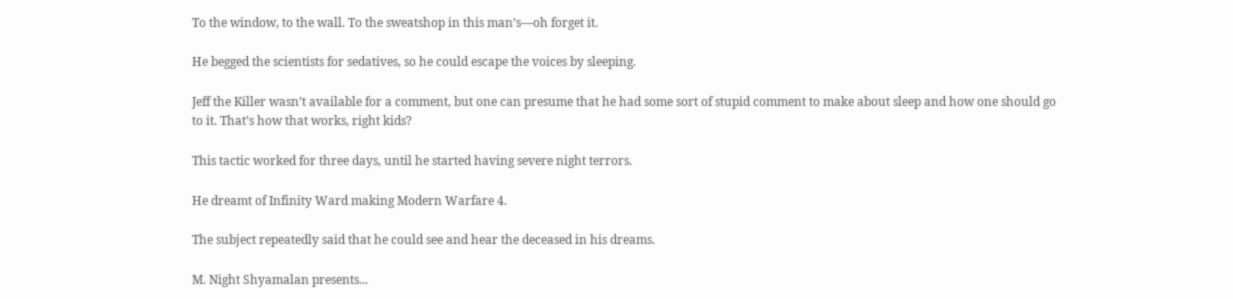To the window, to the wall. To the sweatshop in this man’s—oh forget it.

He begged the scientists for sedatives, so he could escape the voices by sleeping.

Jeff the Killer wasn’t available for a comment, but one can presume that he had some sort of stupid comment to make about sleep and how one should go to it. That’s how that works, right kids?

This tactic worked for three days, until he started having severe night terrors.

He dreamt of Infinity Ward making Modern Warfare 4.

The subject repeatedly said that he could see and hear the deceased in his dreams.

M. Night Shyamalan presents...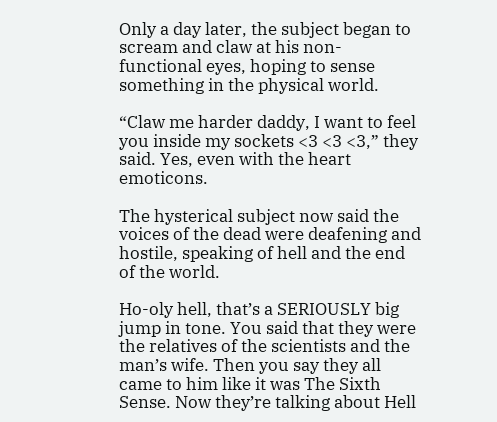Only a day later, the subject began to scream and claw at his non-functional eyes, hoping to sense something in the physical world.

“Claw me harder daddy, I want to feel you inside my sockets <3 <3 <3,” they said. Yes, even with the heart emoticons.

The hysterical subject now said the voices of the dead were deafening and hostile, speaking of hell and the end of the world.

Ho-oly hell, that’s a SERIOUSLY big jump in tone. You said that they were the relatives of the scientists and the man’s wife. Then you say they all came to him like it was The Sixth Sense. Now they’re talking about Hell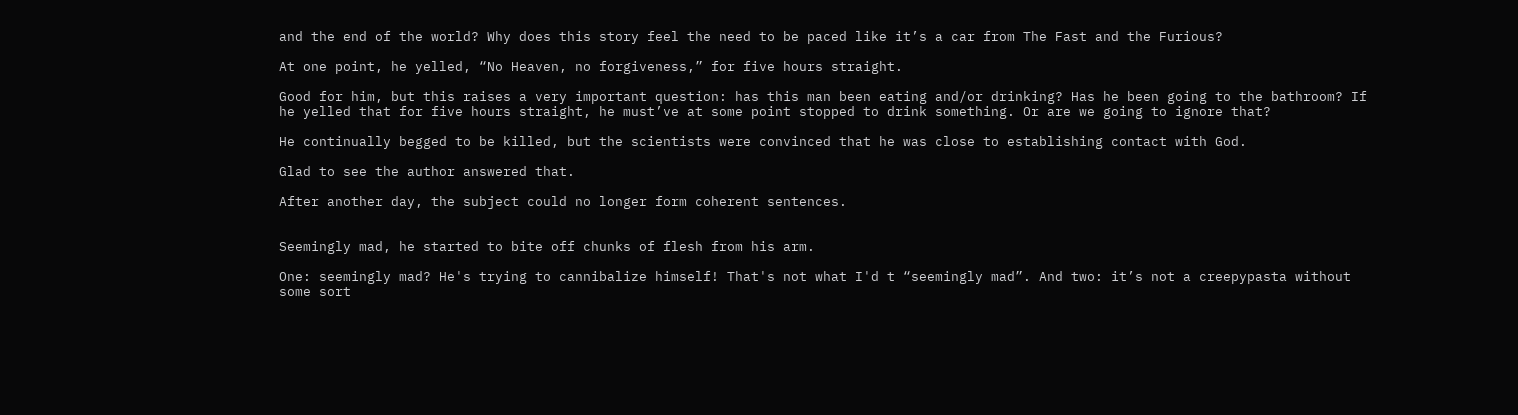and the end of the world? Why does this story feel the need to be paced like it’s a car from The Fast and the Furious?

At one point, he yelled, “No Heaven, no forgiveness,” for five hours straight.

Good for him, but this raises a very important question: has this man been eating and/or drinking? Has he been going to the bathroom? If he yelled that for five hours straight, he must’ve at some point stopped to drink something. Or are we going to ignore that?

He continually begged to be killed, but the scientists were convinced that he was close to establishing contact with God.

Glad to see the author answered that.

After another day, the subject could no longer form coherent sentences.


Seemingly mad, he started to bite off chunks of flesh from his arm.

One: seemingly mad? He's trying to cannibalize himself! That's not what I'd t “seemingly mad”. And two: it’s not a creepypasta without some sort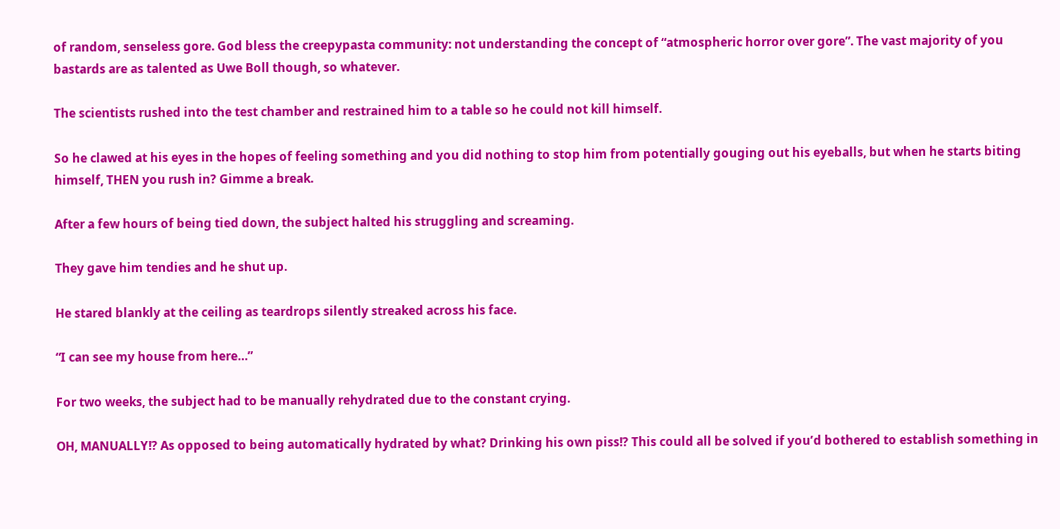of random, senseless gore. God bless the creepypasta community: not understanding the concept of “atmospheric horror over gore”. The vast majority of you bastards are as talented as Uwe Boll though, so whatever.

The scientists rushed into the test chamber and restrained him to a table so he could not kill himself.

So he clawed at his eyes in the hopes of feeling something and you did nothing to stop him from potentially gouging out his eyeballs, but when he starts biting himself, THEN you rush in? Gimme a break.

After a few hours of being tied down, the subject halted his struggling and screaming.

They gave him tendies and he shut up.

He stared blankly at the ceiling as teardrops silently streaked across his face.

“I can see my house from here…”

For two weeks, the subject had to be manually rehydrated due to the constant crying.

OH, MANUALLY!? As opposed to being automatically hydrated by what? Drinking his own piss!? This could all be solved if you’d bothered to establish something in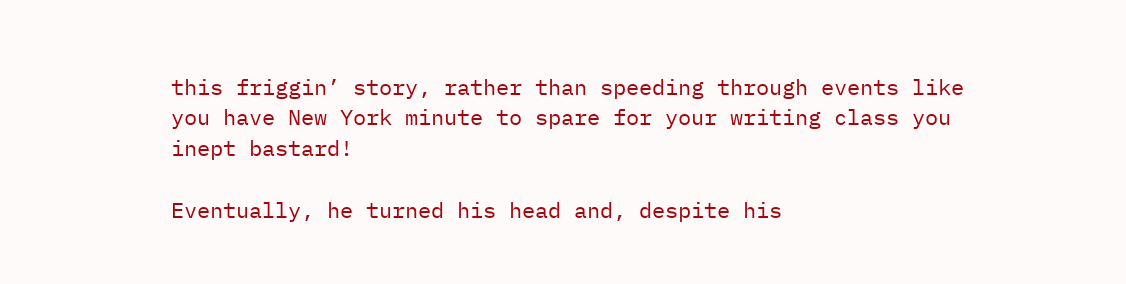this friggin’ story, rather than speeding through events like you have New York minute to spare for your writing class you inept bastard!

Eventually, he turned his head and, despite his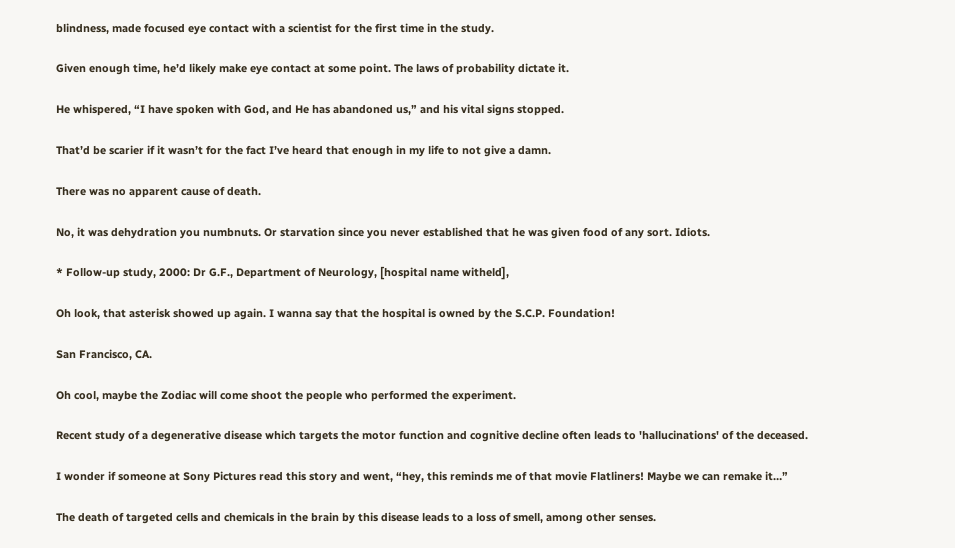blindness, made focused eye contact with a scientist for the first time in the study.

Given enough time, he’d likely make eye contact at some point. The laws of probability dictate it.

He whispered, “I have spoken with God, and He has abandoned us,” and his vital signs stopped.

That’d be scarier if it wasn’t for the fact I’ve heard that enough in my life to not give a damn.

There was no apparent cause of death.

No, it was dehydration you numbnuts. Or starvation since you never established that he was given food of any sort. Idiots.

* Follow-up study, 2000: Dr G.F., Department of Neurology, [hospital name witheld],

Oh look, that asterisk showed up again. I wanna say that the hospital is owned by the S.C.P. Foundation!

San Francisco, CA.

Oh cool, maybe the Zodiac will come shoot the people who performed the experiment.

Recent study of a degenerative disease which targets the motor function and cognitive decline often leads to 'hallucinations' of the deceased.

I wonder if someone at Sony Pictures read this story and went, “hey, this reminds me of that movie Flatliners! Maybe we can remake it…”

The death of targeted cells and chemicals in the brain by this disease leads to a loss of smell, among other senses.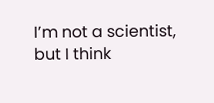I’m not a scientist, but I think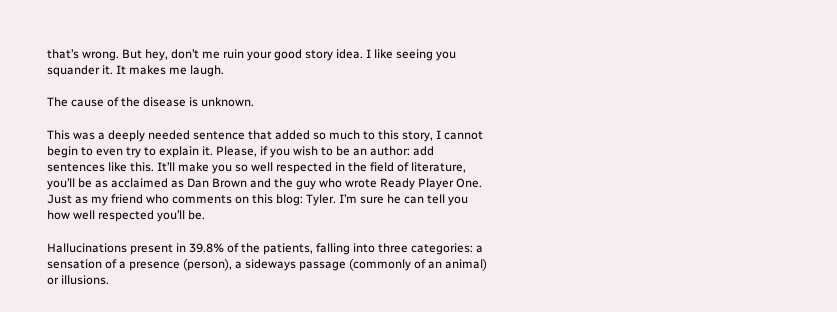that’s wrong. But hey, don’t me ruin your good story idea. I like seeing you squander it. It makes me laugh.

The cause of the disease is unknown.

This was a deeply needed sentence that added so much to this story, I cannot begin to even try to explain it. Please, if you wish to be an author: add sentences like this. It’ll make you so well respected in the field of literature, you’ll be as acclaimed as Dan Brown and the guy who wrote Ready Player One. Just as my friend who comments on this blog: Tyler. I’m sure he can tell you how well respected you’ll be.

Hallucinations present in 39.8% of the patients, falling into three categories: a sensation of a presence (person), a sideways passage (commonly of an animal) or illusions.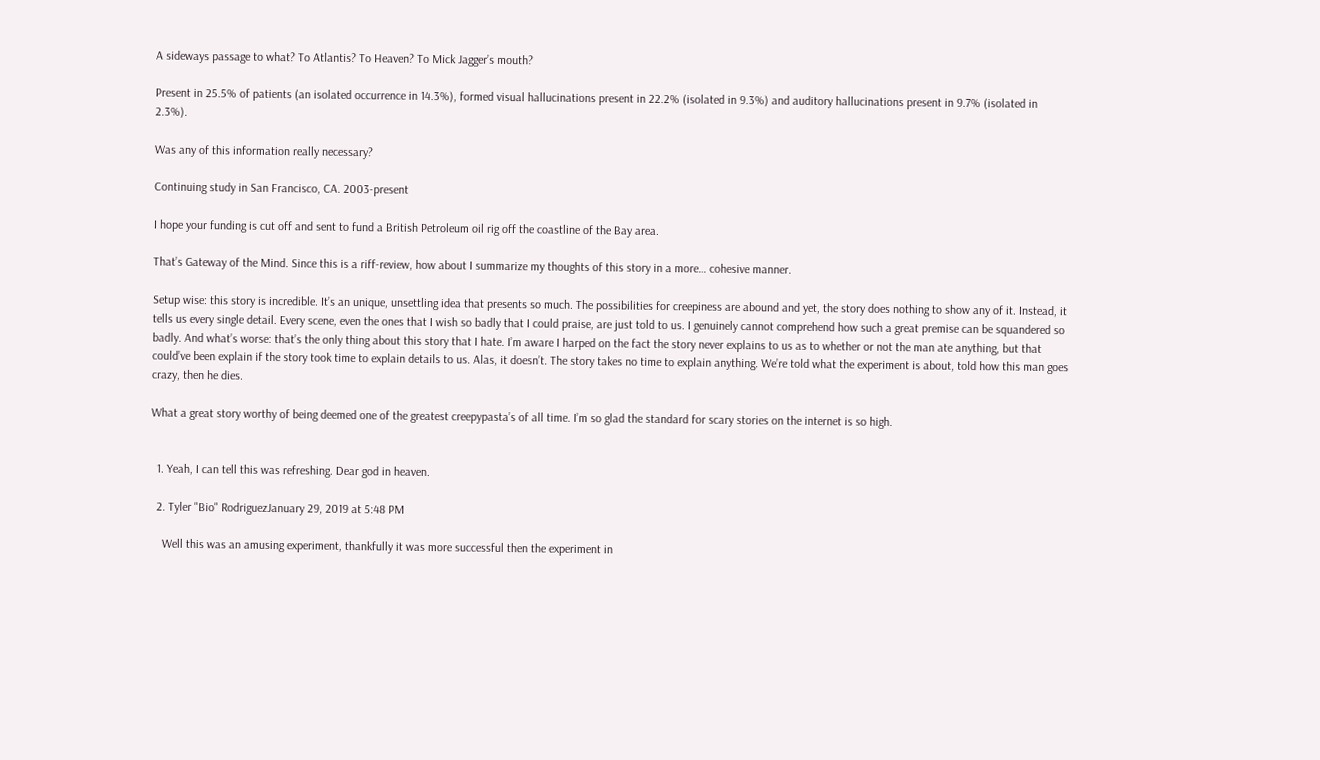A sideways passage to what? To Atlantis? To Heaven? To Mick Jagger’s mouth?

Present in 25.5% of patients (an isolated occurrence in 14.3%), formed visual hallucinations present in 22.2% (isolated in 9.3%) and auditory hallucinations present in 9.7% (isolated in 2.3%).

Was any of this information really necessary?

Continuing study in San Francisco, CA. 2003-present

I hope your funding is cut off and sent to fund a British Petroleum oil rig off the coastline of the Bay area.

That’s Gateway of the Mind. Since this is a riff-review, how about I summarize my thoughts of this story in a more… cohesive manner.

Setup wise: this story is incredible. It’s an unique, unsettling idea that presents so much. The possibilities for creepiness are abound and yet, the story does nothing to show any of it. Instead, it tells us every single detail. Every scene, even the ones that I wish so badly that I could praise, are just told to us. I genuinely cannot comprehend how such a great premise can be squandered so badly. And what’s worse: that’s the only thing about this story that I hate. I’m aware I harped on the fact the story never explains to us as to whether or not the man ate anything, but that could’ve been explain if the story took time to explain details to us. Alas, it doesn’t. The story takes no time to explain anything. We’re told what the experiment is about, told how this man goes crazy, then he dies.

What a great story worthy of being deemed one of the greatest creepypasta’s of all time. I’m so glad the standard for scary stories on the internet is so high.


  1. Yeah, I can tell this was refreshing. Dear god in heaven.

  2. Tyler "Bio" RodriguezJanuary 29, 2019 at 5:48 PM

    Well this was an amusing experiment, thankfully it was more successful then the experiment in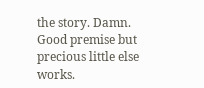the story. Damn. Good premise but precious little else works.